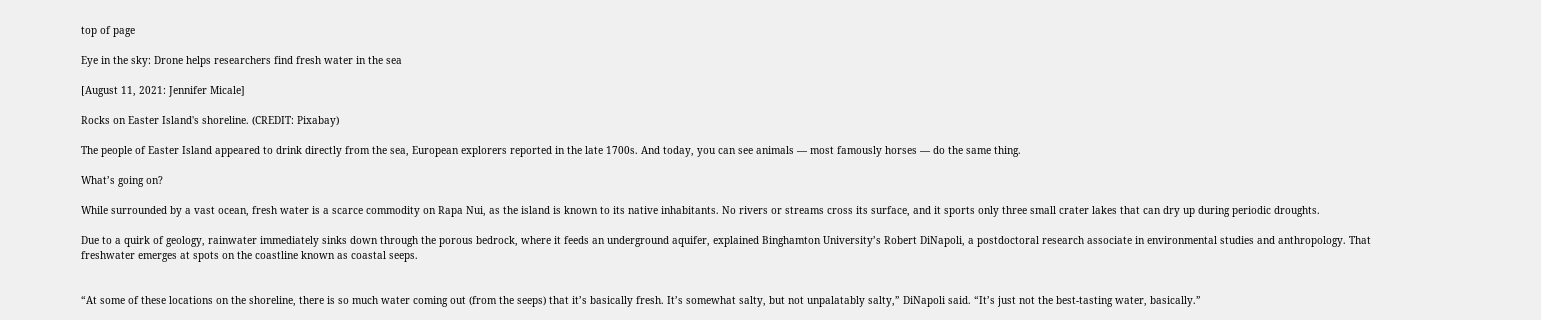top of page

Eye in the sky: Drone helps researchers find fresh water in the sea

[August 11, 2021: Jennifer Micale]

Rocks on Easter Island's shoreline. (CREDIT: Pixabay)

The people of Easter Island appeared to drink directly from the sea, European explorers reported in the late 1700s. And today, you can see animals — most famously horses — do the same thing.

What’s going on?

While surrounded by a vast ocean, fresh water is a scarce commodity on Rapa Nui, as the island is known to its native inhabitants. No rivers or streams cross its surface, and it sports only three small crater lakes that can dry up during periodic droughts.

Due to a quirk of geology, rainwater immediately sinks down through the porous bedrock, where it feeds an underground aquifer, explained Binghamton University’s Robert DiNapoli, a postdoctoral research associate in environmental studies and anthropology. That freshwater emerges at spots on the coastline known as coastal seeps.


“At some of these locations on the shoreline, there is so much water coming out (from the seeps) that it’s basically fresh. It’s somewhat salty, but not unpalatably salty,” DiNapoli said. “It’s just not the best-tasting water, basically.”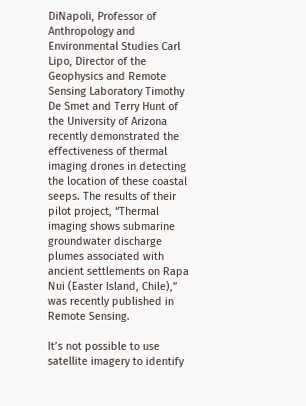DiNapoli, Professor of Anthropology and Environmental Studies Carl Lipo, Director of the Geophysics and Remote Sensing Laboratory Timothy De Smet and Terry Hunt of the University of Arizona recently demonstrated the effectiveness of thermal imaging drones in detecting the location of these coastal seeps. The results of their pilot project, “Thermal imaging shows submarine groundwater discharge plumes associated with ancient settlements on Rapa Nui (Easter Island, Chile),” was recently published in Remote Sensing.

It’s not possible to use satellite imagery to identify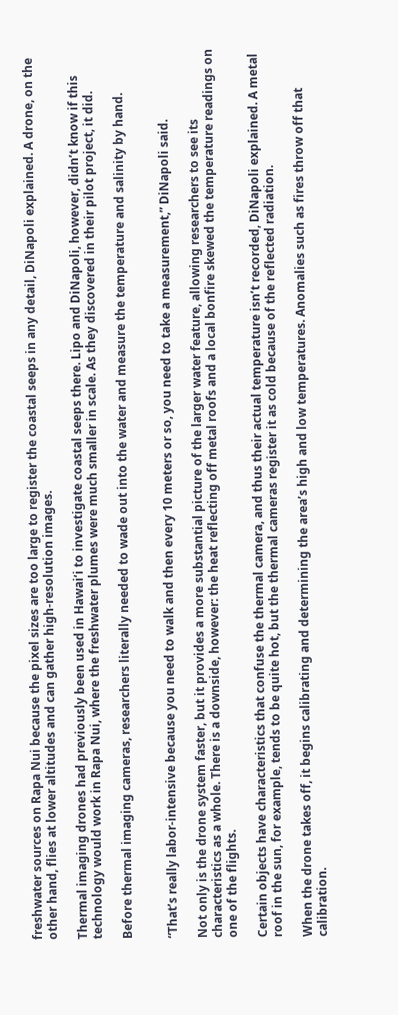freshwater sources on Rapa Nui because the pixel sizes are too large to register the coastal seeps in any detail, DiNapoli explained. A drone, on the other hand, flies at lower altitudes and can gather high-resolution images.

Thermal imaging drones had previously been used in Hawai‘i to investigate coastal seeps there. Lipo and DiNapoli, however, didn’t know if this technology would work in Rapa Nui, where the freshwater plumes were much smaller in scale. As they discovered in their pilot project, it did.

Before thermal imaging cameras, researchers literally needed to wade out into the water and measure the temperature and salinity by hand.


“That’s really labor-intensive because you need to walk and then every 10 meters or so, you need to take a measurement,” DiNapoli said.

Not only is the drone system faster, but it provides a more substantial picture of the larger water feature, allowing researchers to see its characteristics as a whole. There is a downside, however: the heat reflecting off metal roofs and a local bonfire skewed the temperature readings on one of the flights.

Certain objects have characteristics that confuse the thermal camera, and thus their actual temperature isn’t recorded, DiNapoli explained. A metal roof in the sun, for example, tends to be quite hot, but the thermal cameras register it as cold because of the reflected radiation.

When the drone takes off, it begins calibrating and determining the area’s high and low temperatures. Anomalies such as fires throw off that calibration.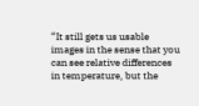“It still gets us usable images in the sense that you can see relative differences in temperature, but the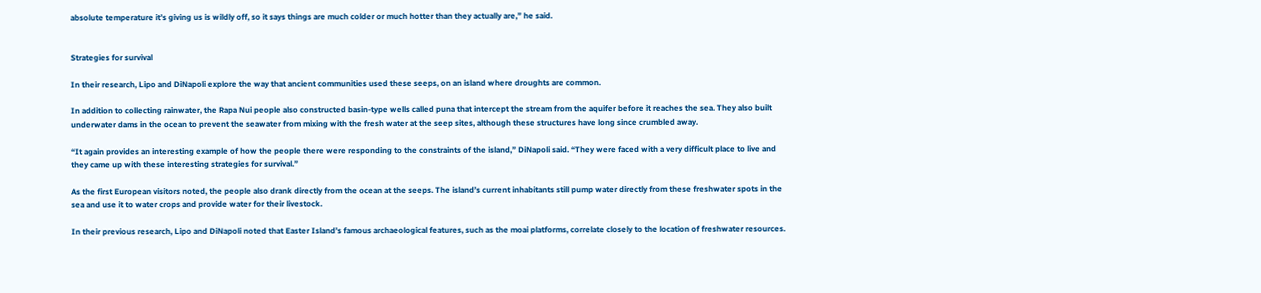absolute temperature it’s giving us is wildly off, so it says things are much colder or much hotter than they actually are,” he said.


Strategies for survival

In their research, Lipo and DiNapoli explore the way that ancient communities used these seeps, on an island where droughts are common.

In addition to collecting rainwater, the Rapa Nui people also constructed basin-type wells called puna that intercept the stream from the aquifer before it reaches the sea. They also built underwater dams in the ocean to prevent the seawater from mixing with the fresh water at the seep sites, although these structures have long since crumbled away.

“It again provides an interesting example of how the people there were responding to the constraints of the island,” DiNapoli said. “They were faced with a very difficult place to live and they came up with these interesting strategies for survival.”

As the first European visitors noted, the people also drank directly from the ocean at the seeps. The island’s current inhabitants still pump water directly from these freshwater spots in the sea and use it to water crops and provide water for their livestock.

In their previous research, Lipo and DiNapoli noted that Easter Island’s famous archaeological features, such as the moai platforms, correlate closely to the location of freshwater resources.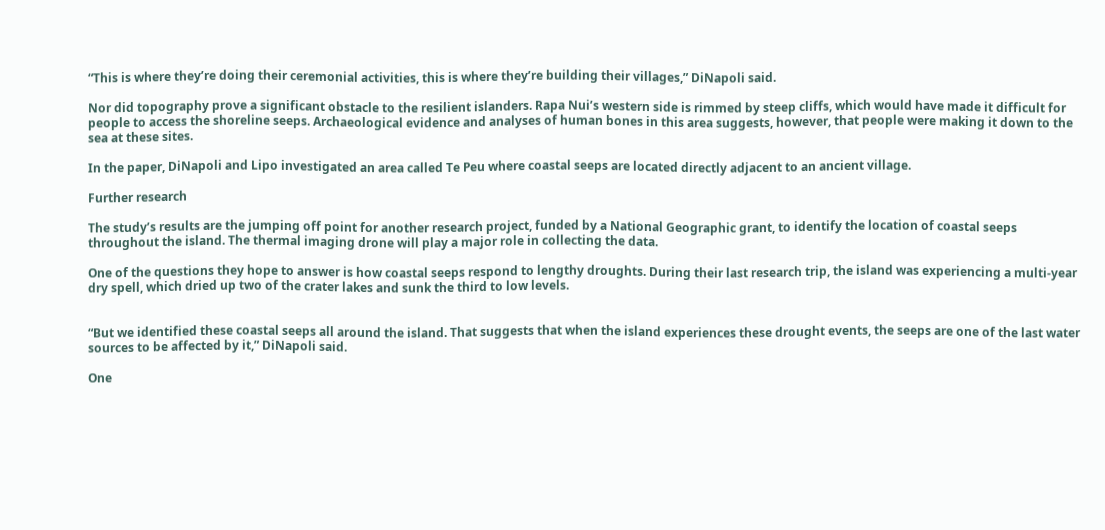“This is where they’re doing their ceremonial activities, this is where they’re building their villages,” DiNapoli said.

Nor did topography prove a significant obstacle to the resilient islanders. Rapa Nui’s western side is rimmed by steep cliffs, which would have made it difficult for people to access the shoreline seeps. Archaeological evidence and analyses of human bones in this area suggests, however, that people were making it down to the sea at these sites.

In the paper, DiNapoli and Lipo investigated an area called Te Peu where coastal seeps are located directly adjacent to an ancient village.

Further research

The study’s results are the jumping off point for another research project, funded by a National Geographic grant, to identify the location of coastal seeps throughout the island. The thermal imaging drone will play a major role in collecting the data.

One of the questions they hope to answer is how coastal seeps respond to lengthy droughts. During their last research trip, the island was experiencing a multi-year dry spell, which dried up two of the crater lakes and sunk the third to low levels.


“But we identified these coastal seeps all around the island. That suggests that when the island experiences these drought events, the seeps are one of the last water sources to be affected by it,” DiNapoli said.

One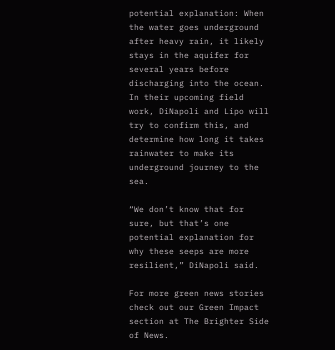potential explanation: When the water goes underground after heavy rain, it likely stays in the aquifer for several years before discharging into the ocean. In their upcoming field work, DiNapoli and Lipo will try to confirm this, and determine how long it takes rainwater to make its underground journey to the sea.

“We don’t know that for sure, but that’s one potential explanation for why these seeps are more resilient,” DiNapoli said.

For more green news stories check out our Green Impact section at The Brighter Side of News.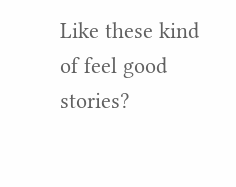Like these kind of feel good stories?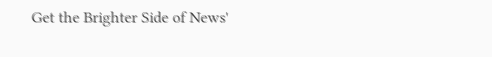Get the Brighter Side of News'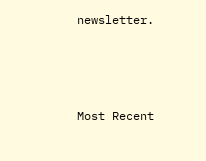newsletter.



Most Recent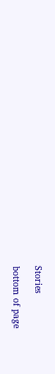Stories

bottom of page